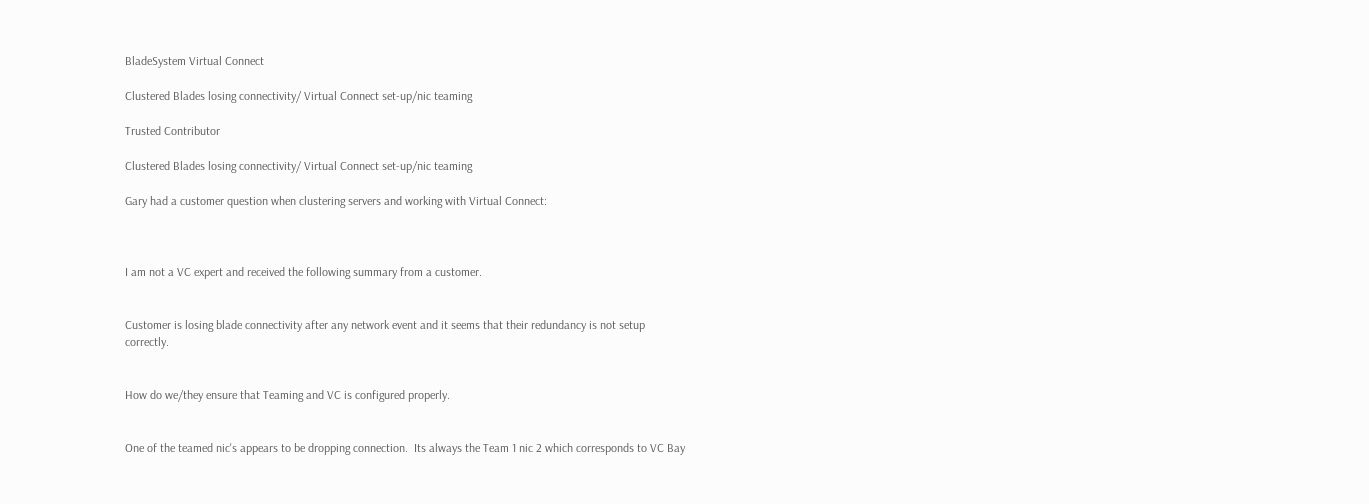BladeSystem Virtual Connect

Clustered Blades losing connectivity/ Virtual Connect set-up/nic teaming

Trusted Contributor

Clustered Blades losing connectivity/ Virtual Connect set-up/nic teaming

Gary had a customer question when clustering servers and working with Virtual Connect:



I am not a VC expert and received the following summary from a customer.


Customer is losing blade connectivity after any network event and it seems that their redundancy is not setup correctly.


How do we/they ensure that Teaming and VC is configured properly.


One of the teamed nic's appears to be dropping connection.  Its always the Team 1 nic 2 which corresponds to VC Bay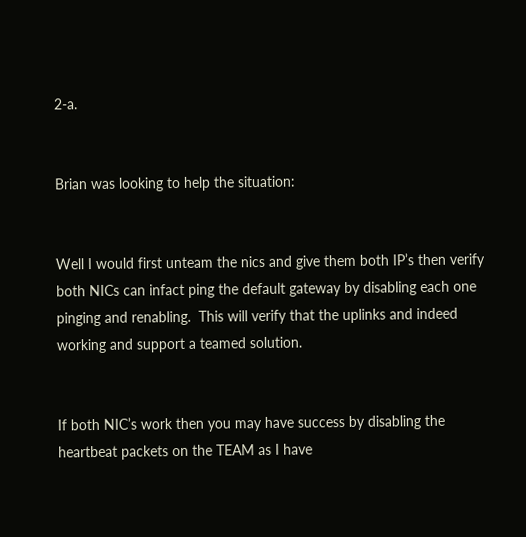2-a.


Brian was looking to help the situation:


Well I would first unteam the nics and give them both IP’s then verify both NICs can infact ping the default gateway by disabling each one pinging and renabling.  This will verify that the uplinks and indeed working and support a teamed solution.


If both NIC’s work then you may have success by disabling the heartbeat packets on the TEAM as I have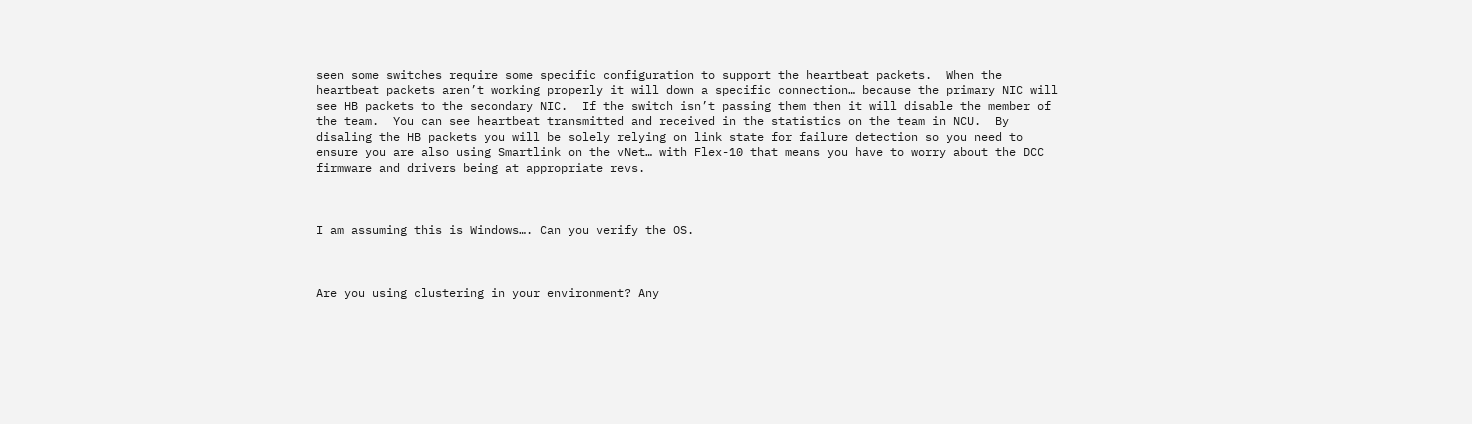seen some switches require some specific configuration to support the heartbeat packets.  When the heartbeat packets aren’t working properly it will down a specific connection… because the primary NIC will see HB packets to the secondary NIC.  If the switch isn’t passing them then it will disable the member of the team.  You can see heartbeat transmitted and received in the statistics on the team in NCU.  By disaling the HB packets you will be solely relying on link state for failure detection so you need to ensure you are also using Smartlink on the vNet… with Flex-10 that means you have to worry about the DCC firmware and drivers being at appropriate revs.



I am assuming this is Windows…. Can you verify the OS.



Are you using clustering in your environment? Any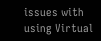issues with using Virtual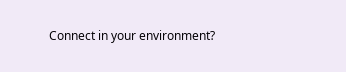Connect in your environment?